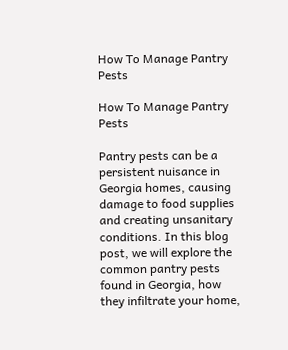How To Manage Pantry Pests

How To Manage Pantry Pests

Pantry pests can be a persistent nuisance in Georgia homes, causing damage to food supplies and creating unsanitary conditions. In this blog post, we will explore the common pantry pests found in Georgia, how they infiltrate your home,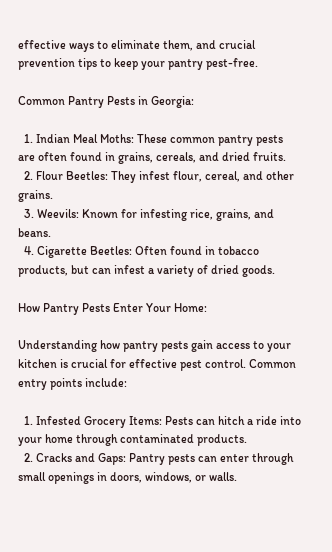effective ways to eliminate them, and crucial prevention tips to keep your pantry pest-free.

Common Pantry Pests in Georgia:

  1. Indian Meal Moths: These common pantry pests are often found in grains, cereals, and dried fruits.
  2. Flour Beetles: They infest flour, cereal, and other grains.
  3. Weevils: Known for infesting rice, grains, and beans.
  4. Cigarette Beetles: Often found in tobacco products, but can infest a variety of dried goods.

How Pantry Pests Enter Your Home:

Understanding how pantry pests gain access to your kitchen is crucial for effective pest control. Common entry points include:

  1. Infested Grocery Items: Pests can hitch a ride into your home through contaminated products.
  2. Cracks and Gaps: Pantry pests can enter through small openings in doors, windows, or walls.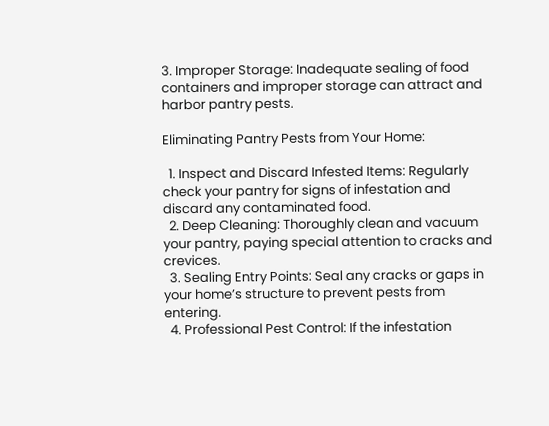3. Improper Storage: Inadequate sealing of food containers and improper storage can attract and harbor pantry pests.

Eliminating Pantry Pests from Your Home:

  1. Inspect and Discard Infested Items: Regularly check your pantry for signs of infestation and discard any contaminated food.
  2. Deep Cleaning: Thoroughly clean and vacuum your pantry, paying special attention to cracks and crevices.
  3. Sealing Entry Points: Seal any cracks or gaps in your home’s structure to prevent pests from entering.
  4. Professional Pest Control: If the infestation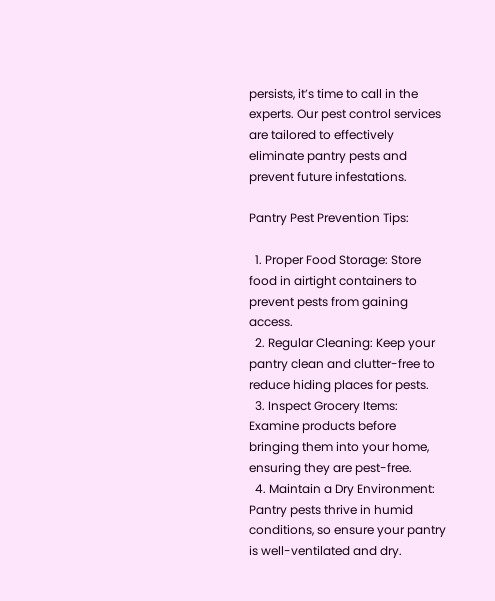persists, it’s time to call in the experts. Our pest control services are tailored to effectively eliminate pantry pests and prevent future infestations.

Pantry Pest Prevention Tips:

  1. Proper Food Storage: Store food in airtight containers to prevent pests from gaining access.
  2. Regular Cleaning: Keep your pantry clean and clutter-free to reduce hiding places for pests.
  3. Inspect Grocery Items: Examine products before bringing them into your home, ensuring they are pest-free.
  4. Maintain a Dry Environment: Pantry pests thrive in humid conditions, so ensure your pantry is well-ventilated and dry.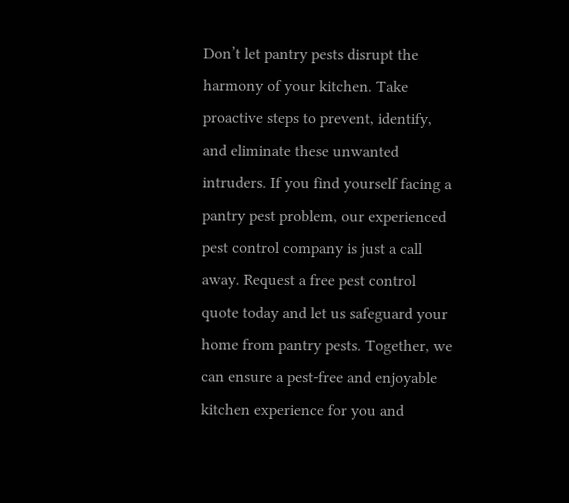Don’t let pantry pests disrupt the harmony of your kitchen. Take proactive steps to prevent, identify, and eliminate these unwanted intruders. If you find yourself facing a pantry pest problem, our experienced pest control company is just a call away. Request a free pest control quote today and let us safeguard your home from pantry pests. Together, we can ensure a pest-free and enjoyable kitchen experience for you and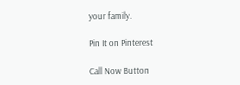your family.

Pin It on Pinterest

Call Now Button